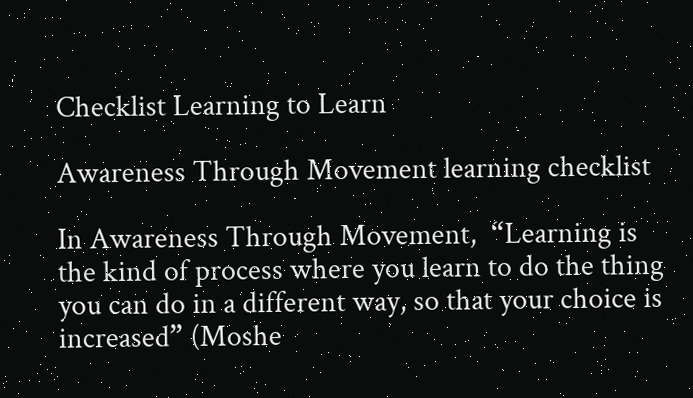Checklist Learning to Learn

Awareness Through Movement learning checklist

In Awareness Through Movement,  “Learning is the kind of process where you learn to do the thing you can do in a different way, so that your choice is increased” (Moshe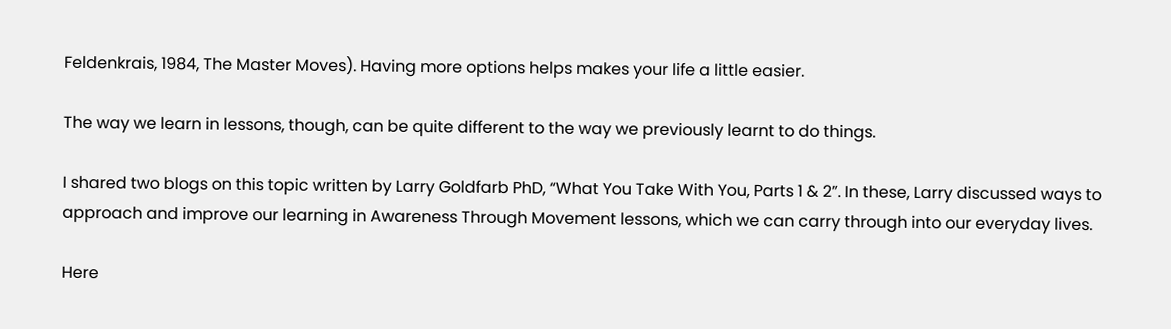Feldenkrais, 1984, The Master Moves). Having more options helps makes your life a little easier.

The way we learn in lessons, though, can be quite different to the way we previously learnt to do things.

I shared two blogs on this topic written by Larry Goldfarb PhD, “What You Take With You, Parts 1 & 2”. In these, Larry discussed ways to approach and improve our learning in Awareness Through Movement lessons, which we can carry through into our everyday lives.

Here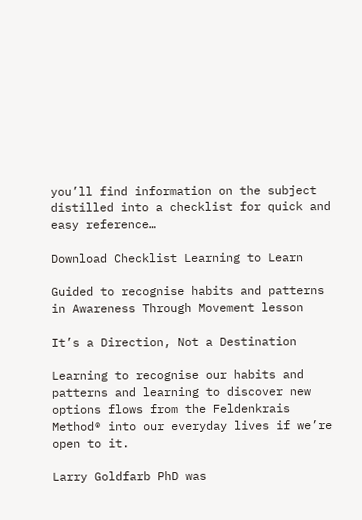you’ll find information on the subject distilled into a checklist for quick and easy reference…

Download Checklist Learning to Learn

Guided to recognise habits and patterns in Awareness Through Movement lesson

It’s a Direction, Not a Destination

Learning to recognise our habits and patterns and learning to discover new options flows from the Feldenkrais Method® into our everyday lives if we’re open to it.

Larry Goldfarb PhD was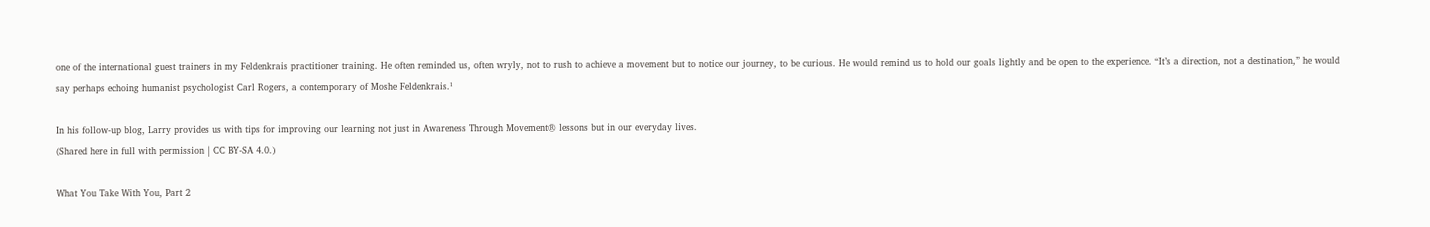one of the international guest trainers in my Feldenkrais practitioner training. He often reminded us, often wryly, not to rush to achieve a movement but to notice our journey, to be curious. He would remind us to hold our goals lightly and be open to the experience. “It’s a direction, not a destination,” he would say perhaps echoing humanist psychologist Carl Rogers, a contemporary of Moshe Feldenkrais.¹

In his follow-up blog, Larry provides us with tips for improving our learning not just in Awareness Through Movement® lessons but in our everyday lives.
(Shared here in full with permission | CC BY-SA 4.0.)

What You Take With You, Part 2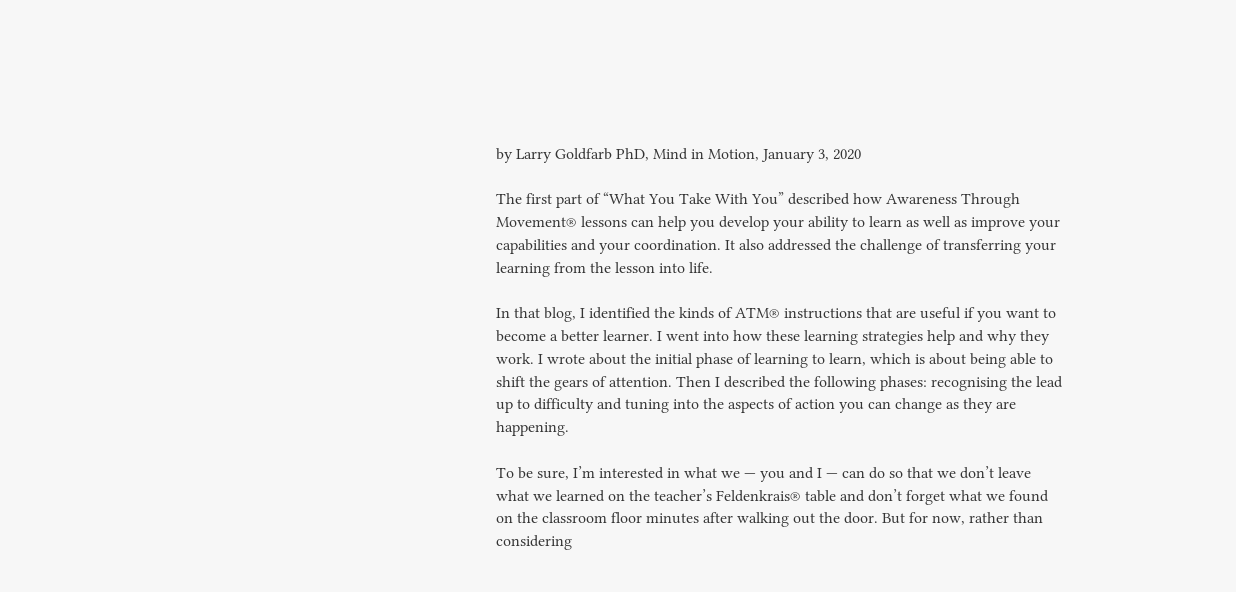by Larry Goldfarb PhD, Mind in Motion, January 3, 2020

The first part of “What You Take With You” described how Awareness Through Movement® lessons can help you develop your ability to learn as well as improve your capabilities and your coordination. It also addressed the challenge of transferring your learning from the lesson into life.

In that blog, I identified the kinds of ATM® instructions that are useful if you want to become a better learner. I went into how these learning strategies help and why they work. I wrote about the initial phase of learning to learn, which is about being able to shift the gears of attention. Then I described the following phases: recognising the lead up to difficulty and tuning into the aspects of action you can change as they are happening.

To be sure, I’m interested in what we — you and I — can do so that we don’t leave what we learned on the teacher’s Feldenkrais® table and don’t forget what we found on the classroom floor minutes after walking out the door. But for now, rather than considering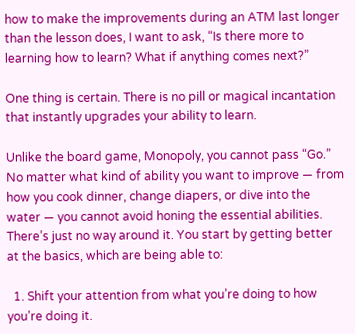how to make the improvements during an ATM last longer than the lesson does, I want to ask, “Is there more to learning how to learn? What if anything comes next?”

One thing is certain. There is no pill or magical incantation that instantly upgrades your ability to learn.

Unlike the board game, Monopoly, you cannot pass “Go.” No matter what kind of ability you want to improve — from how you cook dinner, change diapers, or dive into the water — you cannot avoid honing the essential abilities. There’s just no way around it. You start by getting better at the basics, which are being able to:

  1. Shift your attention from what you’re doing to how you’re doing it.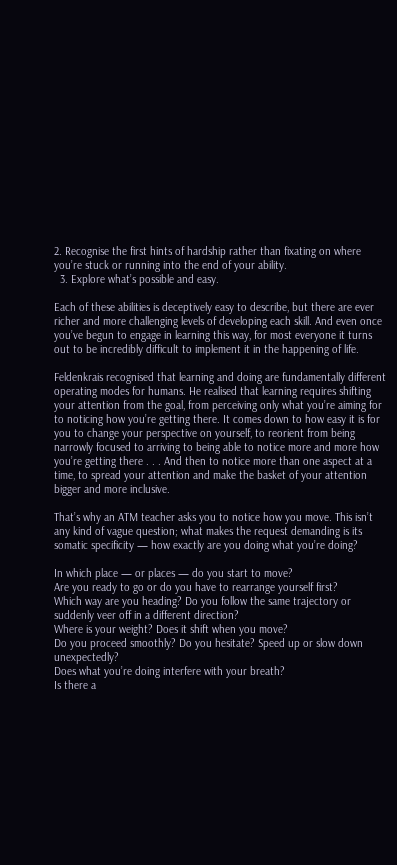2. Recognise the first hints of hardship rather than fixating on where you’re stuck or running into the end of your ability.
  3. Explore what’s possible and easy.

Each of these abilities is deceptively easy to describe, but there are ever richer and more challenging levels of developing each skill. And even once you’ve begun to engage in learning this way, for most everyone it turns out to be incredibly difficult to implement it in the happening of life.

Feldenkrais recognised that learning and doing are fundamentally different operating modes for humans. He realised that learning requires shifting your attention from the goal, from perceiving only what you’re aiming for to noticing how you’re getting there. It comes down to how easy it is for you to change your perspective on yourself, to reorient from being narrowly focused to arriving to being able to notice more and more how you’re getting there . . . And then to notice more than one aspect at a time, to spread your attention and make the basket of your attention bigger and more inclusive.

That’s why an ATM teacher asks you to notice how you move. This isn’t any kind of vague question; what makes the request demanding is its somatic specificity — how exactly are you doing what you’re doing?

In which place — or places — do you start to move?
Are you ready to go or do you have to rearrange yourself first?
Which way are you heading? Do you follow the same trajectory or suddenly veer off in a different direction?
Where is your weight? Does it shift when you move?
Do you proceed smoothly? Do you hesitate? Speed up or slow down unexpectedly?
Does what you’re doing interfere with your breath?
Is there a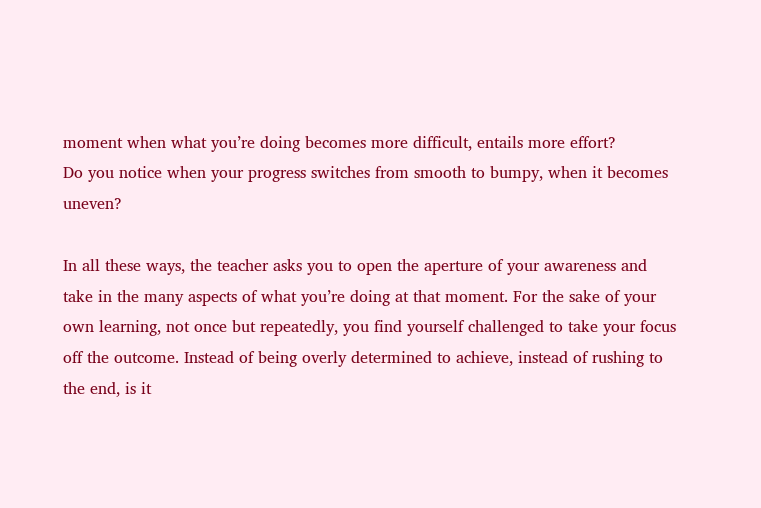moment when what you’re doing becomes more difficult, entails more effort?
Do you notice when your progress switches from smooth to bumpy, when it becomes uneven?

In all these ways, the teacher asks you to open the aperture of your awareness and take in the many aspects of what you’re doing at that moment. For the sake of your own learning, not once but repeatedly, you find yourself challenged to take your focus off the outcome. Instead of being overly determined to achieve, instead of rushing to the end, is it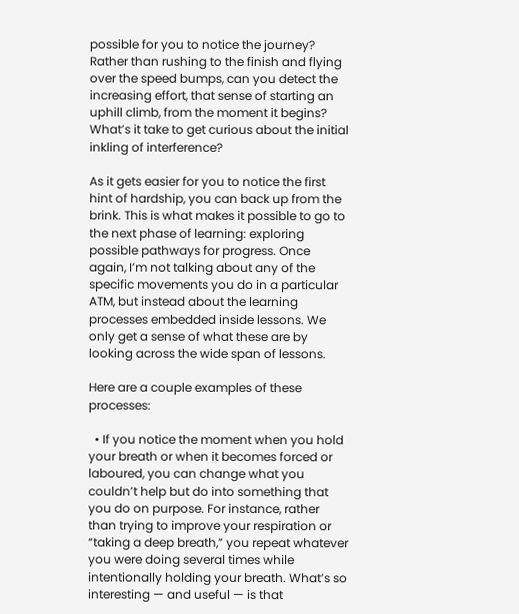possible for you to notice the journey? Rather than rushing to the finish and flying over the speed bumps, can you detect the increasing effort, that sense of starting an uphill climb, from the moment it begins? What’s it take to get curious about the initial inkling of interference?

As it gets easier for you to notice the first hint of hardship, you can back up from the brink. This is what makes it possible to go to the next phase of learning: exploring possible pathways for progress. Once again, I’m not talking about any of the specific movements you do in a particular ATM, but instead about the learning processes embedded inside lessons. We only get a sense of what these are by looking across the wide span of lessons.

Here are a couple examples of these processes:

  • If you notice the moment when you hold your breath or when it becomes forced or laboured, you can change what you couldn’t help but do into something that you do on purpose. For instance, rather than trying to improve your respiration or “taking a deep breath,” you repeat whatever you were doing several times while intentionally holding your breath. What’s so interesting — and useful — is that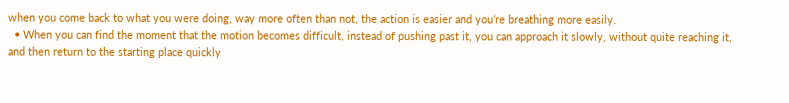when you come back to what you were doing, way more often than not, the action is easier and you’re breathing more easily.
  • When you can find the moment that the motion becomes difficult, instead of pushing past it, you can approach it slowly, without quite reaching it, and then return to the starting place quickly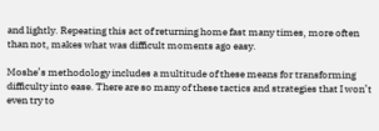and lightly. Repeating this act of returning home fast many times, more often than not, makes what was difficult moments ago easy.

Moshe’s methodology includes a multitude of these means for transforming difficulty into ease. There are so many of these tactics and strategies that I won’t even try to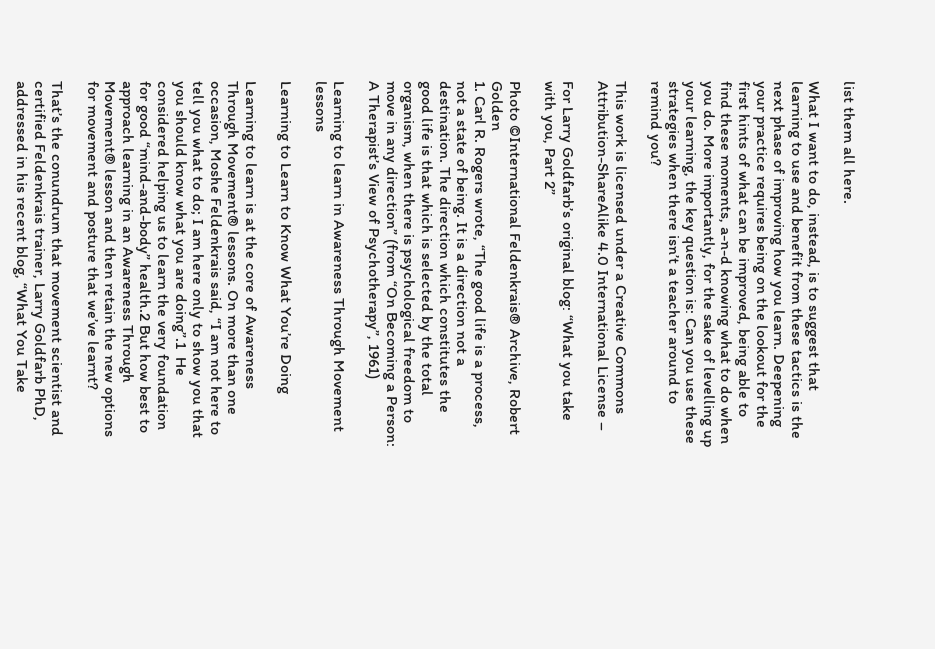list them all here.

What I want to do, instead, is to suggest that learning to use and benefit from these tactics is the next phase of improving how you learn. Deepening your practice requires being on the lookout for the first hints of what can be improved, being able to find these moments, a-n-d knowing what to do when you do. More importantly, for the sake of levelling up your learning, the key question is: Can you use these strategies when there isn’t a teacher around to remind you?

This work is licensed under a Creative Commons Attribution-ShareAlike 4.0 International License –

For Larry Goldfarb’s original blog: “What you take with you, Part 2”

Photo ©International Feldenkrais® Archive, Robert Golden
1. Carl R. Rogers wrote, “The good life is a process, not a state of being. It is a direction not a destination. The direction which constitutes the good life is that which is selected by the total organism, when there is psychological freedom to move in any direction” (from “On Becoming a Person: A Therapist’s View of Psychotherapy”, 1961)

Learning to learn in Awareness Through Movement lessons

Learning to Learn to Know What You’re Doing

Learning to learn is at the core of Awareness Through Movement® lessons. On more than one occasion, Moshe Feldenkrais said, “I am not here to tell you what to do; I am here only to show you that you should know what you are doing”.1  He considered helping us to learn the very foundation for good “mind-and-body” health.2 But how best to approach learning in an Awareness Through Movement® lesson and then retain the new options for movement and posture that we’ve learnt?

That’s the conundrum that movement scientist and certified Feldenkrais trainer, Larry Goldfarb PhD, addressed in his recent blog, “What You Take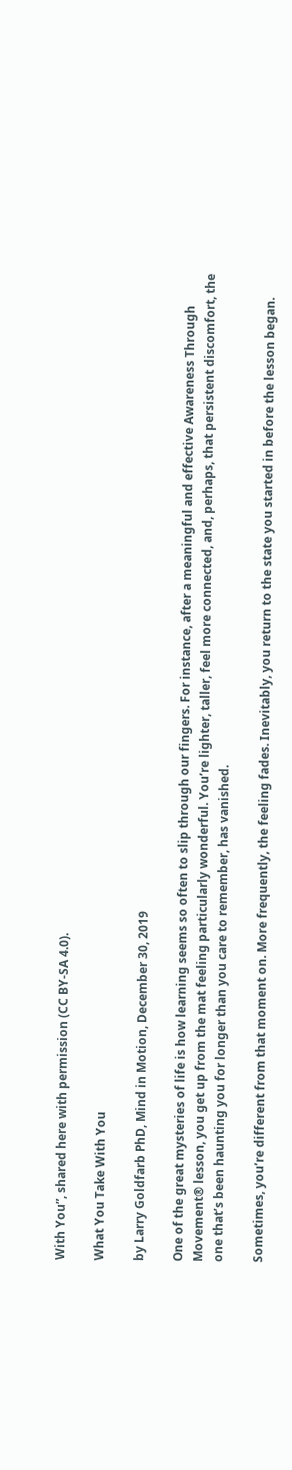With You”, shared here with permission (CC BY-SA 4.0).

What You Take With You

by Larry Goldfarb PhD, Mind in Motion, December 30, 2019

One of the great mysteries of life is how learning seems so often to slip through our fingers. For instance, after a meaningful and effective Awareness Through Movement® lesson, you get up from the mat feeling particularly wonderful. You’re lighter, taller, feel more connected, and, perhaps, that persistent discomfort, the one that’s been haunting you for longer than you care to remember, has vanished.

Sometimes, you’re different from that moment on. More frequently, the feeling fades. Inevitably, you return to the state you started in before the lesson began.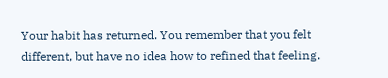Your habit has returned. You remember that you felt different, but have no idea how to refined that feeling.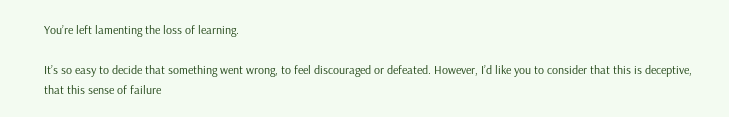You’re left lamenting the loss of learning.

It’s so easy to decide that something went wrong, to feel discouraged or defeated. However, I’d like you to consider that this is deceptive, that this sense of failure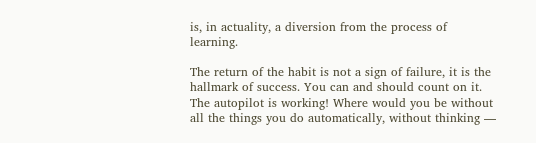is, in actuality, a diversion from the process of learning.

The return of the habit is not a sign of failure, it is the hallmark of success. You can and should count on it. The autopilot is working! Where would you be without all the things you do automatically, without thinking —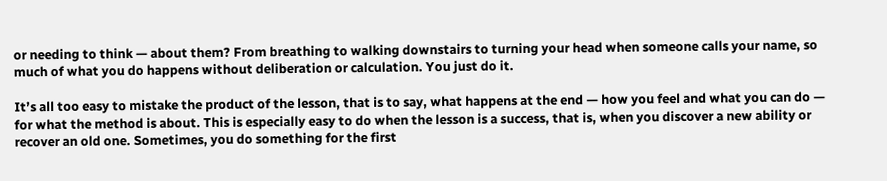or needing to think — about them? From breathing to walking downstairs to turning your head when someone calls your name, so much of what you do happens without deliberation or calculation. You just do it.

It’s all too easy to mistake the product of the lesson, that is to say, what happens at the end — how you feel and what you can do — for what the method is about. This is especially easy to do when the lesson is a success, that is, when you discover a new ability or recover an old one. Sometimes, you do something for the first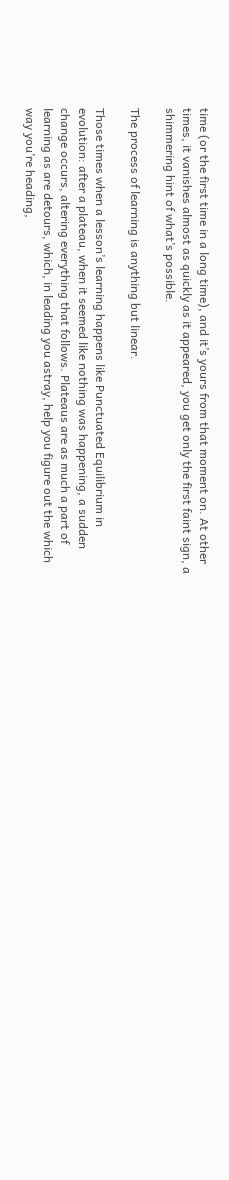time (or the first time in a long time), and it’s yours from that moment on. At other times, it vanishes almost as quickly as it appeared, you get only the first faint sign, a shimmering hint of what’s possible.

The process of learning is anything but linear.

Those times when a lesson’s learning happens like Punctuated Equilibrium in evolution: after a plateau, when it seemed like nothing was happening, a sudden change occurs, altering everything that follows. Plateaus are as much a part of learning as are detours, which, in leading you astray, help you figure out the which way you’re heading,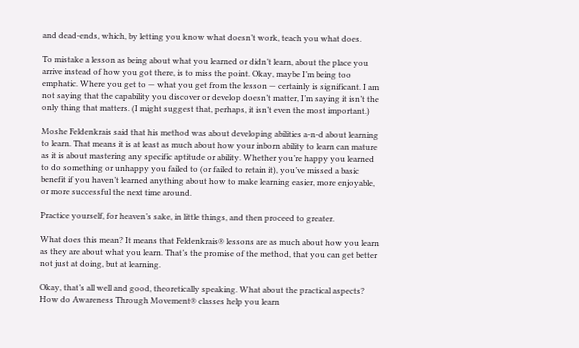and dead-ends, which, by letting you know what doesn’t work, teach you what does.

To mistake a lesson as being about what you learned or didn’t learn, about the place you arrive instead of how you got there, is to miss the point. Okay, maybe I’m being too emphatic. Where you get to — what you get from the lesson — certainly is significant. I am not saying that the capability you discover or develop doesn’t matter, I’m saying it isn’t the only thing that matters. (I might suggest that, perhaps, it isn’t even the most important.)

Moshe Feldenkrais said that his method was about developing abilities a-n-d about learning to learn. That means it is at least as much about how your inborn ability to learn can mature as it is about mastering any specific aptitude or ability. Whether you’re happy you learned to do something or unhappy you failed to (or failed to retain it), you’ve missed a basic benefit if you haven’t learned anything about how to make learning easier, more enjoyable, or more successful the next time around.

Practice yourself, for heaven’s sake, in little things, and then proceed to greater.

What does this mean? It means that Feldenkrais® lessons are as much about how you learn as they are about what you learn. That’s the promise of the method, that you can get better not just at doing, but at learning.

Okay, that’s all well and good, theoretically speaking. What about the practical aspects? How do Awareness Through Movement® classes help you learn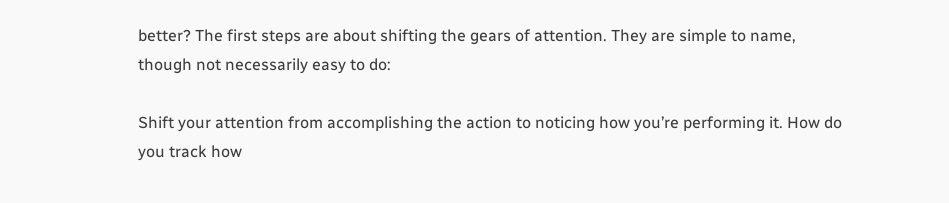better? The first steps are about shifting the gears of attention. They are simple to name, though not necessarily easy to do:

Shift your attention from accomplishing the action to noticing how you’re performing it. How do you track how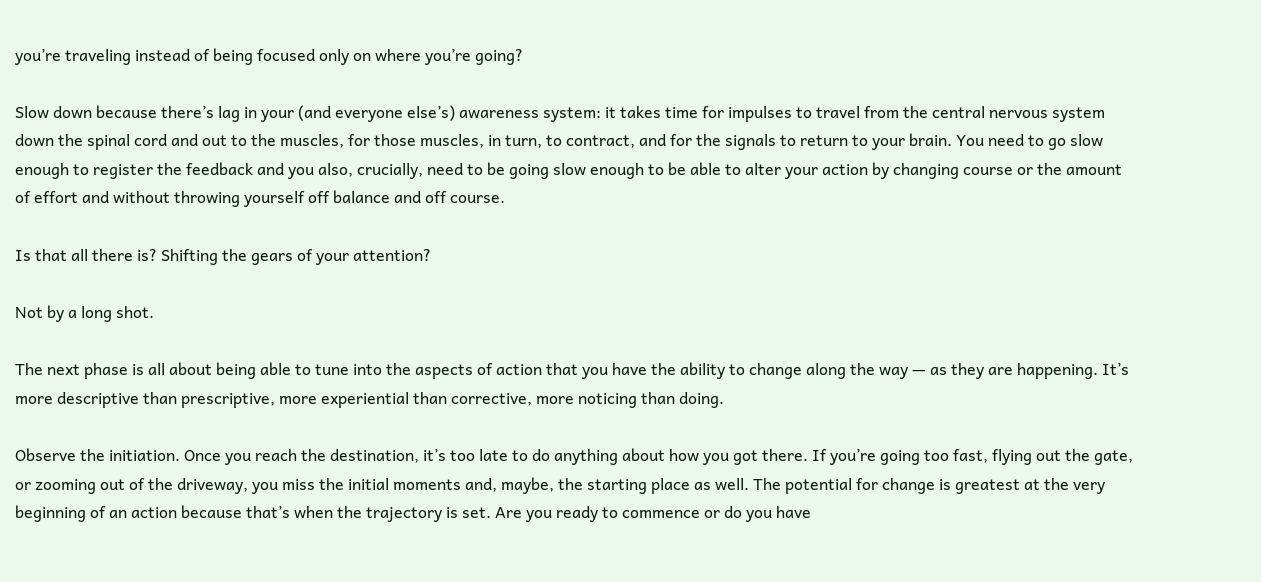you’re traveling instead of being focused only on where you’re going?

Slow down because there’s lag in your (and everyone else’s) awareness system: it takes time for impulses to travel from the central nervous system down the spinal cord and out to the muscles, for those muscles, in turn, to contract, and for the signals to return to your brain. You need to go slow enough to register the feedback and you also, crucially, need to be going slow enough to be able to alter your action by changing course or the amount of effort and without throwing yourself off balance and off course.

Is that all there is? Shifting the gears of your attention?

Not by a long shot.

The next phase is all about being able to tune into the aspects of action that you have the ability to change along the way — as they are happening. It’s more descriptive than prescriptive, more experiential than corrective, more noticing than doing.

Observe the initiation. Once you reach the destination, it’s too late to do anything about how you got there. If you’re going too fast, flying out the gate, or zooming out of the driveway, you miss the initial moments and, maybe, the starting place as well. The potential for change is greatest at the very beginning of an action because that’s when the trajectory is set. Are you ready to commence or do you have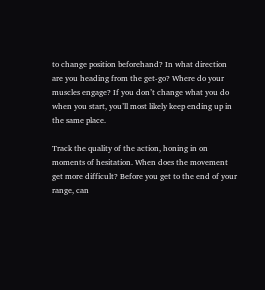to change position beforehand? In what direction are you heading from the get-go? Where do your muscles engage? If you don’t change what you do when you start, you’ll most likely keep ending up in the same place.

Track the quality of the action, honing in on moments of hesitation. When does the movement get more difficult? Before you get to the end of your range, can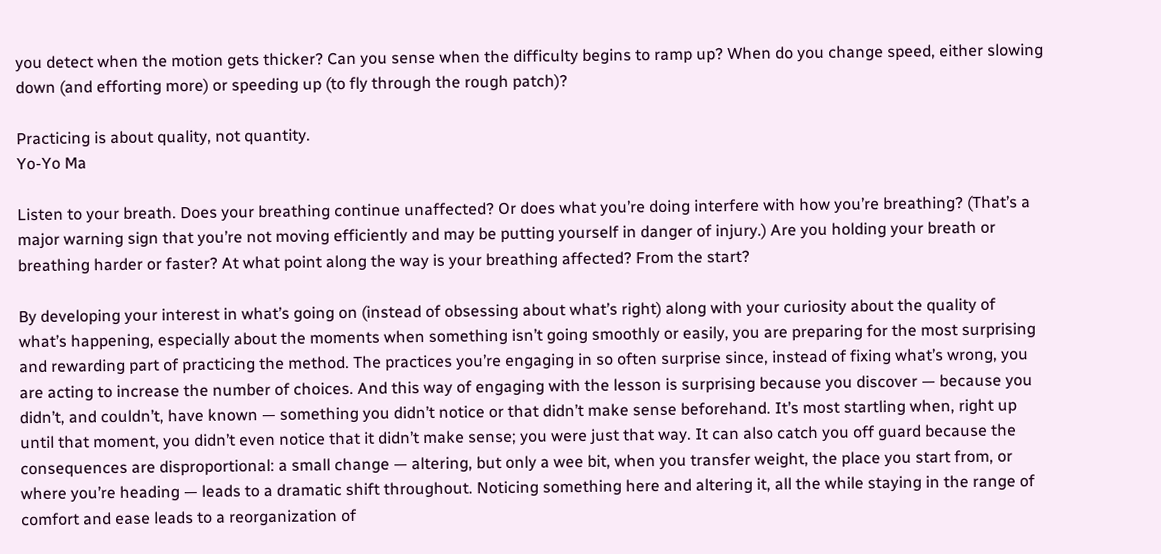you detect when the motion gets thicker? Can you sense when the difficulty begins to ramp up? When do you change speed, either slowing down (and efforting more) or speeding up (to fly through the rough patch)?

Practicing is about quality, not quantity.
Yo-Yo Ma

Listen to your breath. Does your breathing continue unaffected? Or does what you’re doing interfere with how you’re breathing? (That’s a major warning sign that you’re not moving efficiently and may be putting yourself in danger of injury.) Are you holding your breath or breathing harder or faster? At what point along the way is your breathing affected? From the start?

By developing your interest in what’s going on (instead of obsessing about what’s right) along with your curiosity about the quality of what’s happening, especially about the moments when something isn’t going smoothly or easily, you are preparing for the most surprising and rewarding part of practicing the method. The practices you’re engaging in so often surprise since, instead of fixing what’s wrong, you are acting to increase the number of choices. And this way of engaging with the lesson is surprising because you discover — because you didn’t, and couldn’t, have known — something you didn’t notice or that didn’t make sense beforehand. It’s most startling when, right up until that moment, you didn’t even notice that it didn’t make sense; you were just that way. It can also catch you off guard because the consequences are disproportional: a small change — altering, but only a wee bit, when you transfer weight, the place you start from, or where you’re heading — leads to a dramatic shift throughout. Noticing something here and altering it, all the while staying in the range of comfort and ease leads to a reorganization of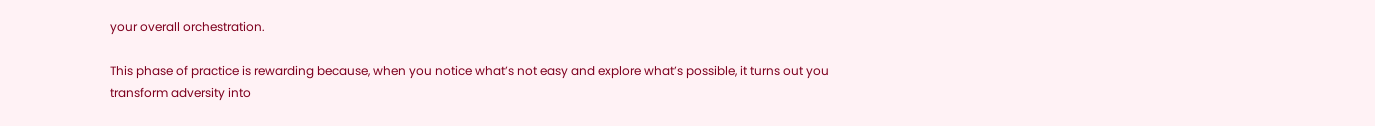your overall orchestration.

This phase of practice is rewarding because, when you notice what’s not easy and explore what’s possible, it turns out you transform adversity into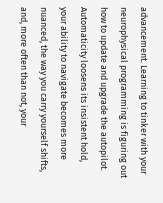advancement. Learning to tinker with your neurophysical programming is figuring out how to update and upgrade the autopilot. Automaticity loosens its insistent hold, your ability to navigate becomes more nuanced, the way you carry yourself shifts, and, more often than not, your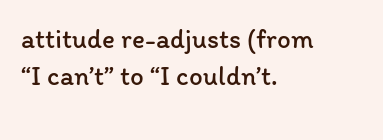attitude re-adjusts (from “I can’t” to “I couldn’t.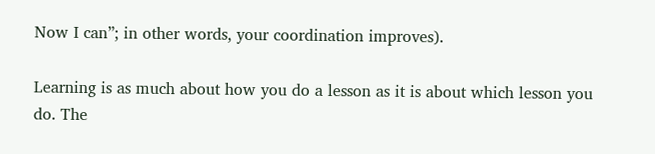Now I can”; in other words, your coordination improves).

Learning is as much about how you do a lesson as it is about which lesson you do. The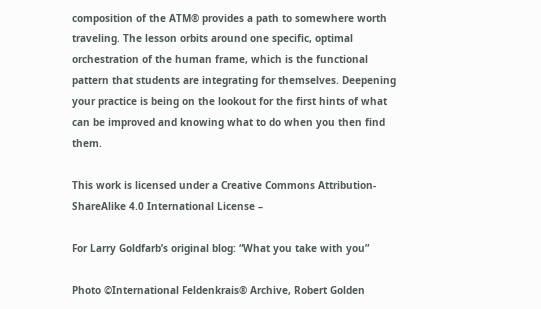composition of the ATM® provides a path to somewhere worth traveling. The lesson orbits around one specific, optimal orchestration of the human frame, which is the functional pattern that students are integrating for themselves. Deepening your practice is being on the lookout for the first hints of what can be improved and knowing what to do when you then find them.

This work is licensed under a Creative Commons Attribution-ShareAlike 4.0 International License –

For Larry Goldfarb’s original blog: “What you take with you”

Photo ©International Feldenkrais® Archive, Robert Golden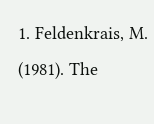1. Feldenkrais, M. (1981). The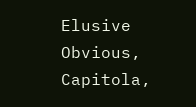Elusive Obvious, Capitola,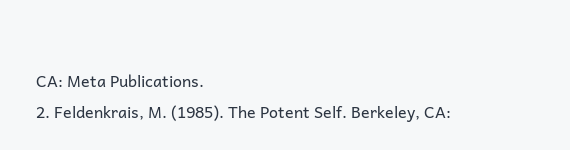CA: Meta Publications.
2. Feldenkrais, M. (1985). The Potent Self. Berkeley, CA: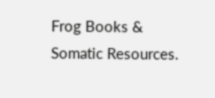Frog Books & Somatic Resources.